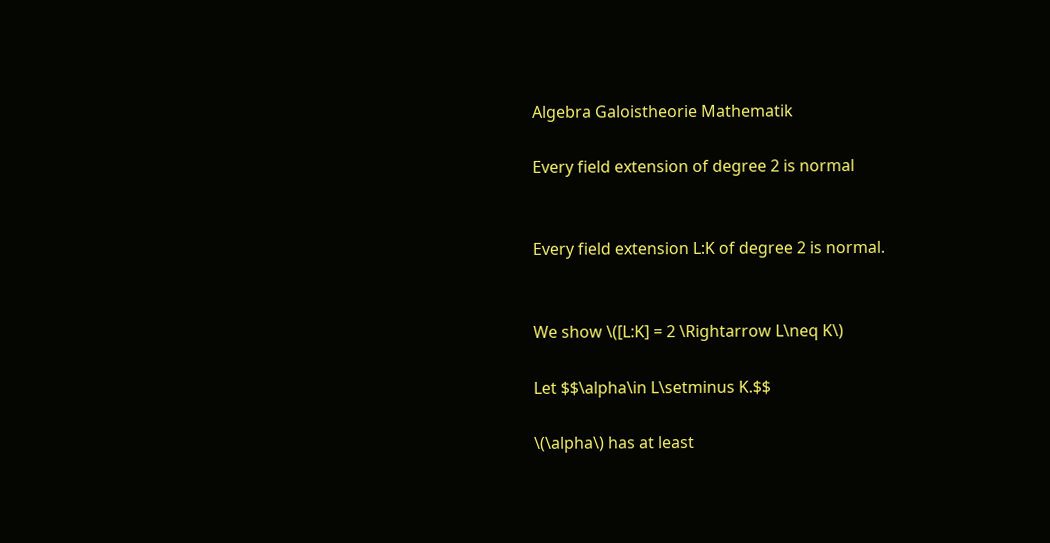Algebra Galoistheorie Mathematik

Every field extension of degree 2 is normal


Every field extension L:K of degree 2 is normal.


We show \([L:K] = 2 \Rightarrow L\neq K\)

Let $$\alpha\in L\setminus K.$$

\(\alpha\) has at least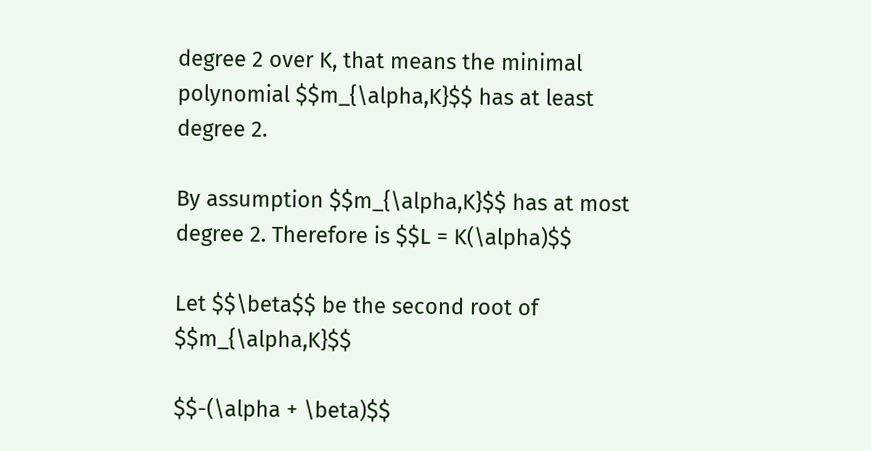degree 2 over K, that means the minimal polynomial $$m_{\alpha,K}$$ has at least degree 2.

By assumption $$m_{\alpha,K}$$ has at most degree 2. Therefore is $$L = K(\alpha)$$

Let $$\beta$$ be the second root of $$m_{\alpha,K}$$

$$-(\alpha + \beta)$$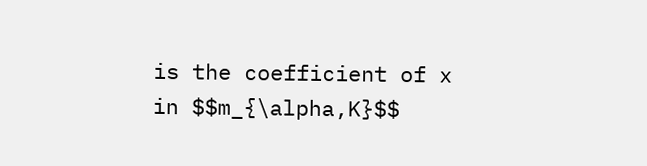is the coefficient of x in $$m_{\alpha,K}$$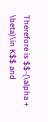Therefore is $$-(\alpha + \beta)\in K$$ and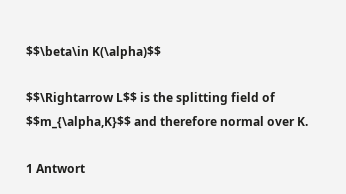$$\beta\in K(\alpha)$$

$$\Rightarrow L$$ is the splitting field of $$m_{\alpha,K}$$ and therefore normal over K.

1 Antwort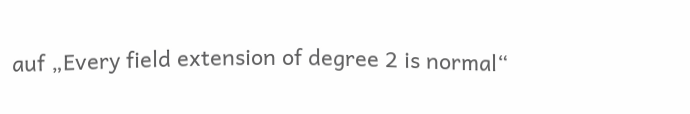auf „Every field extension of degree 2 is normal“